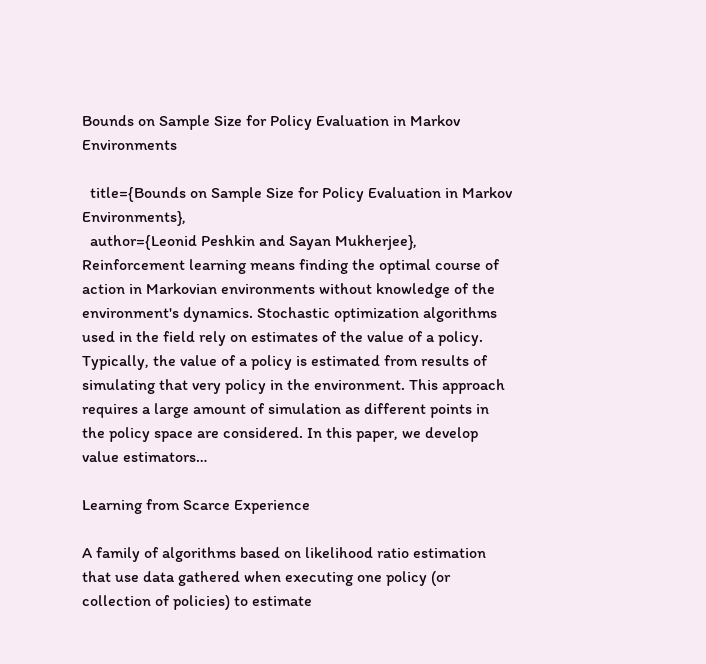Bounds on Sample Size for Policy Evaluation in Markov Environments

  title={Bounds on Sample Size for Policy Evaluation in Markov Environments},
  author={Leonid Peshkin and Sayan Mukherjee},
Reinforcement learning means finding the optimal course of action in Markovian environments without knowledge of the environment's dynamics. Stochastic optimization algorithms used in the field rely on estimates of the value of a policy. Typically, the value of a policy is estimated from results of simulating that very policy in the environment. This approach requires a large amount of simulation as different points in the policy space are considered. In this paper, we develop value estimators…

Learning from Scarce Experience

A family of algorithms based on likelihood ratio estimation that use data gathered when executing one policy (or collection of policies) to estimate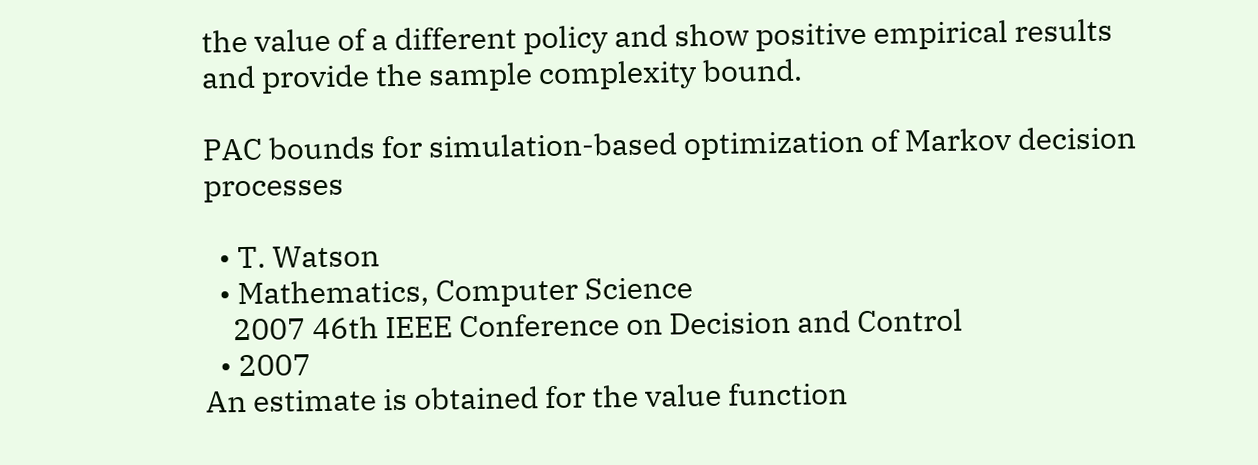the value of a different policy and show positive empirical results and provide the sample complexity bound.

PAC bounds for simulation-based optimization of Markov decision processes

  • T. Watson
  • Mathematics, Computer Science
    2007 46th IEEE Conference on Decision and Control
  • 2007
An estimate is obtained for the value function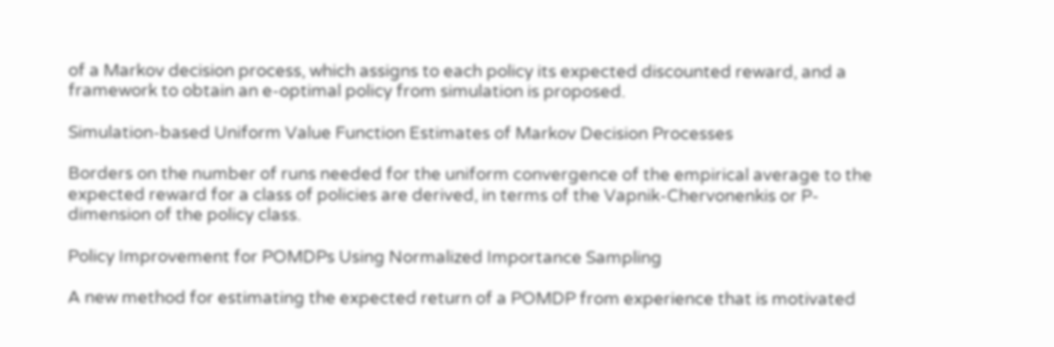of a Markov decision process, which assigns to each policy its expected discounted reward, and a framework to obtain an e-optimal policy from simulation is proposed.

Simulation-based Uniform Value Function Estimates of Markov Decision Processes

Borders on the number of runs needed for the uniform convergence of the empirical average to the expected reward for a class of policies are derived, in terms of the Vapnik-Chervonenkis or P-dimension of the policy class.

Policy Improvement for POMDPs Using Normalized Importance Sampling

A new method for estimating the expected return of a POMDP from experience that is motivated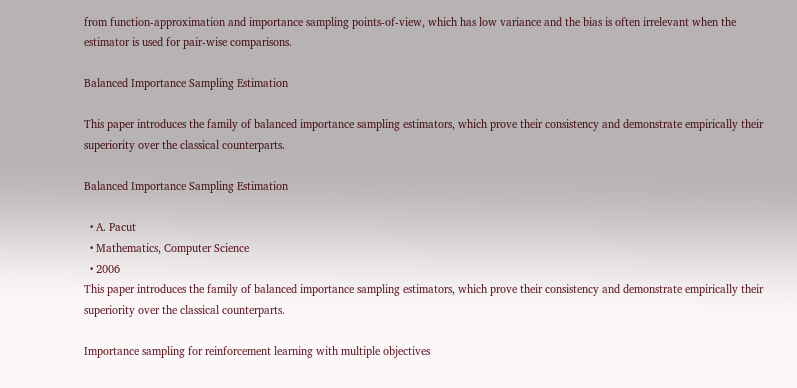from function-approximation and importance sampling points-of-view, which has low variance and the bias is often irrelevant when the estimator is used for pair-wise comparisons.

Balanced Importance Sampling Estimation

This paper introduces the family of balanced importance sampling estimators, which prove their consistency and demonstrate empirically their superiority over the classical counterparts.

Balanced Importance Sampling Estimation

  • A. Pacut
  • Mathematics, Computer Science
  • 2006
This paper introduces the family of balanced importance sampling estimators, which prove their consistency and demonstrate empirically their superiority over the classical counterparts.

Importance sampling for reinforcement learning with multiple objectives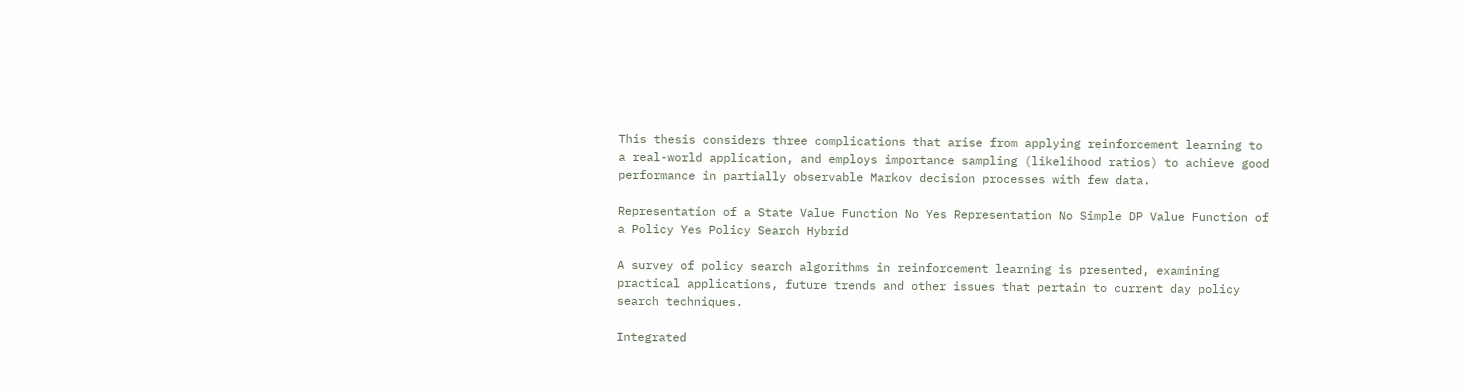This thesis considers three complications that arise from applying reinforcement learning to a real-world application, and employs importance sampling (likelihood ratios) to achieve good performance in partially observable Markov decision processes with few data.

Representation of a State Value Function No Yes Representation No Simple DP Value Function of a Policy Yes Policy Search Hybrid

A survey of policy search algorithms in reinforcement learning is presented, examining practical applications, future trends and other issues that pertain to current day policy search techniques.

Integrated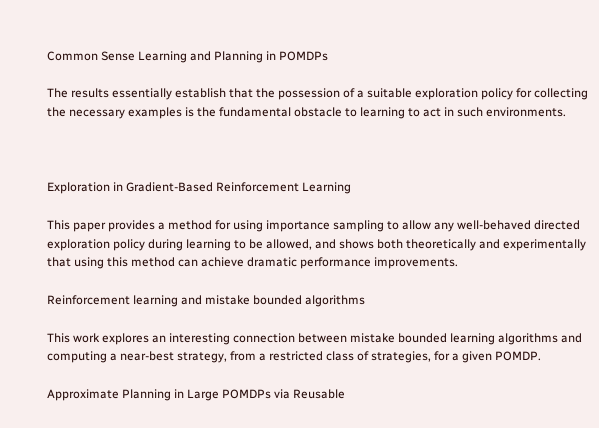Common Sense Learning and Planning in POMDPs

The results essentially establish that the possession of a suitable exploration policy for collecting the necessary examples is the fundamental obstacle to learning to act in such environments.



Exploration in Gradient-Based Reinforcement Learning

This paper provides a method for using importance sampling to allow any well-behaved directed exploration policy during learning to be allowed, and shows both theoretically and experimentally that using this method can achieve dramatic performance improvements.

Reinforcement learning and mistake bounded algorithms

This work explores an interesting connection between mistake bounded learning algorithms and computing a near-best strategy, from a restricted class of strategies, for a given POMDP.

Approximate Planning in Large POMDPs via Reusable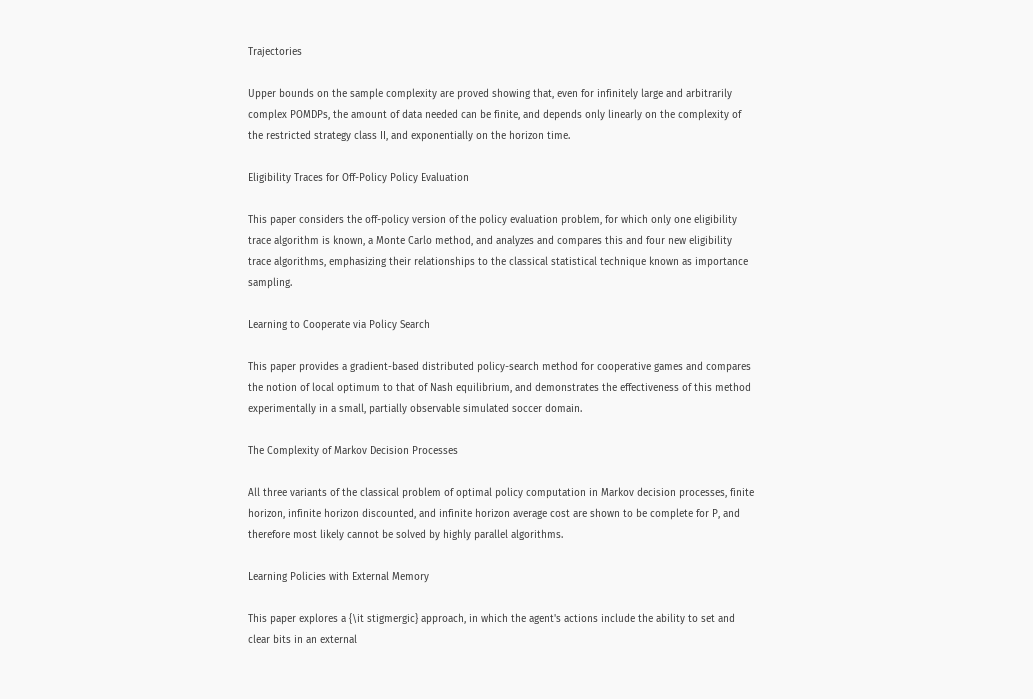Trajectories

Upper bounds on the sample complexity are proved showing that, even for infinitely large and arbitrarily complex POMDPs, the amount of data needed can be finite, and depends only linearly on the complexity of the restricted strategy class II, and exponentially on the horizon time.

Eligibility Traces for Off-Policy Policy Evaluation

This paper considers the off-policy version of the policy evaluation problem, for which only one eligibility trace algorithm is known, a Monte Carlo method, and analyzes and compares this and four new eligibility trace algorithms, emphasizing their relationships to the classical statistical technique known as importance sampling.

Learning to Cooperate via Policy Search

This paper provides a gradient-based distributed policy-search method for cooperative games and compares the notion of local optimum to that of Nash equilibrium, and demonstrates the effectiveness of this method experimentally in a small, partially observable simulated soccer domain.

The Complexity of Markov Decision Processes

All three variants of the classical problem of optimal policy computation in Markov decision processes, finite horizon, infinite horizon discounted, and infinite horizon average cost are shown to be complete for P, and therefore most likely cannot be solved by highly parallel algorithms.

Learning Policies with External Memory

This paper explores a {\it stigmergic} approach, in which the agent's actions include the ability to set and clear bits in an external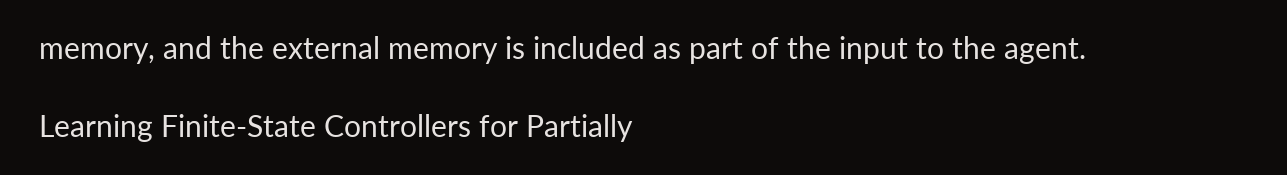memory, and the external memory is included as part of the input to the agent.

Learning Finite-State Controllers for Partially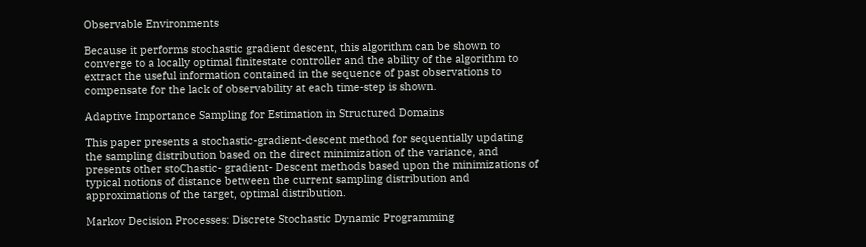Observable Environments

Because it performs stochastic gradient descent, this algorithm can be shown to converge to a locally optimal finitestate controller and the ability of the algorithm to extract the useful information contained in the sequence of past observations to compensate for the lack of observability at each time-step is shown.

Adaptive Importance Sampling for Estimation in Structured Domains

This paper presents a stochastic-gradient-descent method for sequentially updating the sampling distribution based on the direct minimization of the variance, and presents other stoChastic- gradient- Descent methods based upon the minimizations of typical notions of distance between the current sampling distribution and approximations of the target, optimal distribution.

Markov Decision Processes: Discrete Stochastic Dynamic Programming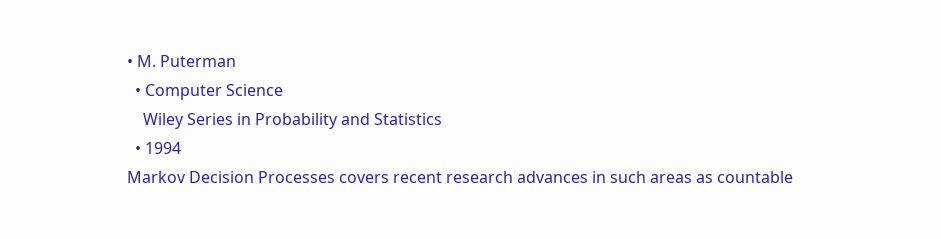• M. Puterman
  • Computer Science
    Wiley Series in Probability and Statistics
  • 1994
Markov Decision Processes covers recent research advances in such areas as countable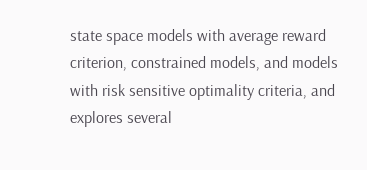state space models with average reward criterion, constrained models, and models with risk sensitive optimality criteria, and explores several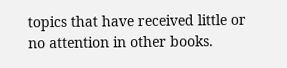topics that have received little or no attention in other books.